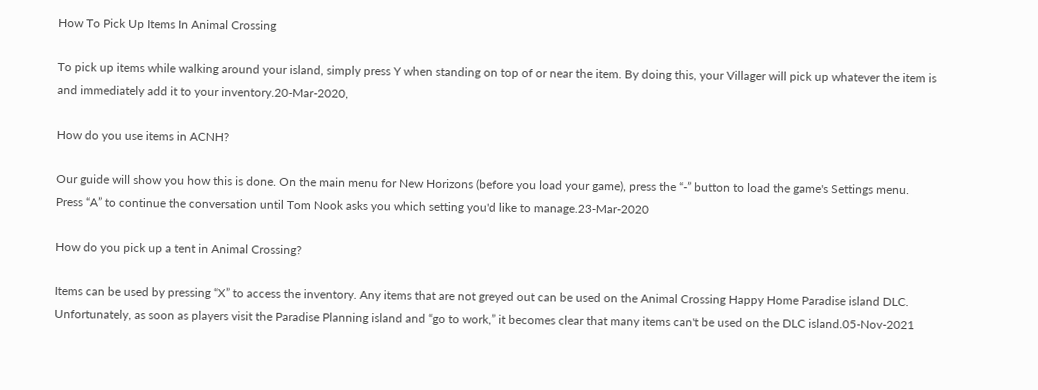How To Pick Up Items In Animal Crossing

To pick up items while walking around your island, simply press Y when standing on top of or near the item. By doing this, your Villager will pick up whatever the item is and immediately add it to your inventory.20-Mar-2020,

How do you use items in ACNH?

Our guide will show you how this is done. On the main menu for New Horizons (before you load your game), press the “-” button to load the game's Settings menu. Press “A” to continue the conversation until Tom Nook asks you which setting you'd like to manage.23-Mar-2020

How do you pick up a tent in Animal Crossing?

Items can be used by pressing “X” to access the inventory. Any items that are not greyed out can be used on the Animal Crossing Happy Home Paradise island DLC. Unfortunately, as soon as players visit the Paradise Planning island and “go to work,” it becomes clear that many items can't be used on the DLC island.05-Nov-2021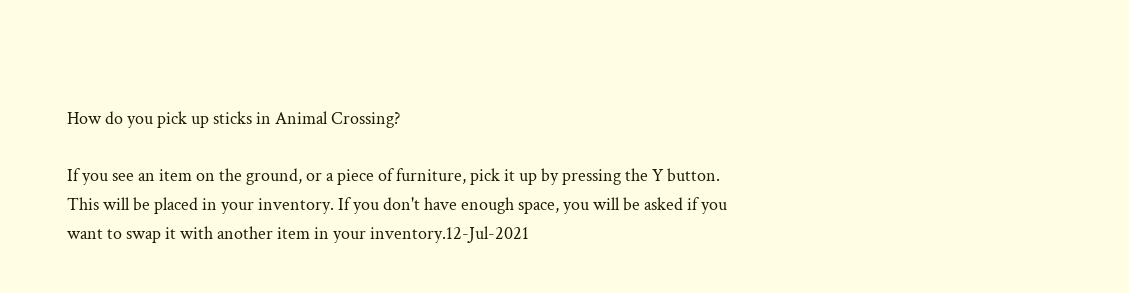How do you pick up sticks in Animal Crossing?

If you see an item on the ground, or a piece of furniture, pick it up by pressing the Y button. This will be placed in your inventory. If you don't have enough space, you will be asked if you want to swap it with another item in your inventory.12-Jul-2021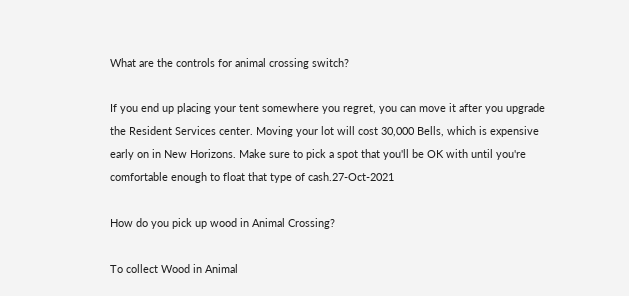What are the controls for animal crossing switch?

If you end up placing your tent somewhere you regret, you can move it after you upgrade the Resident Services center. Moving your lot will cost 30,000 Bells, which is expensive early on in New Horizons. Make sure to pick a spot that you'll be OK with until you're comfortable enough to float that type of cash.27-Oct-2021

How do you pick up wood in Animal Crossing?

To collect Wood in Animal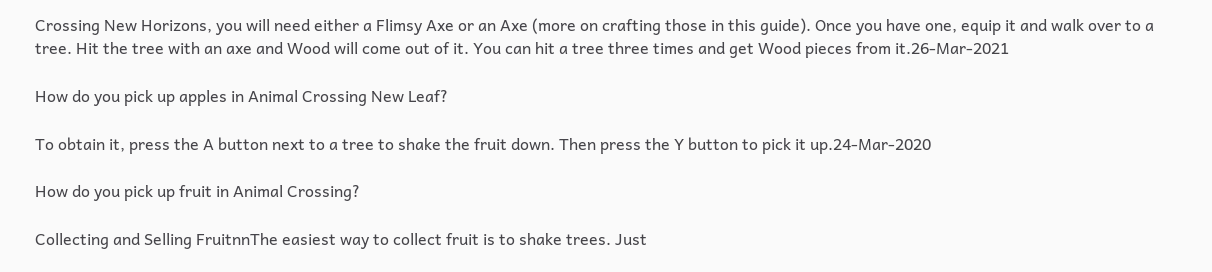Crossing New Horizons, you will need either a Flimsy Axe or an Axe (more on crafting those in this guide). Once you have one, equip it and walk over to a tree. Hit the tree with an axe and Wood will come out of it. You can hit a tree three times and get Wood pieces from it.26-Mar-2021

How do you pick up apples in Animal Crossing New Leaf?

To obtain it, press the A button next to a tree to shake the fruit down. Then press the Y button to pick it up.24-Mar-2020

How do you pick up fruit in Animal Crossing?

Collecting and Selling FruitnnThe easiest way to collect fruit is to shake trees. Just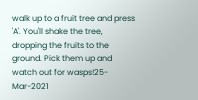walk up to a fruit tree and press 'A'. You'll shake the tree, dropping the fruits to the ground. Pick them up and watch out for wasps!25-Mar-2021